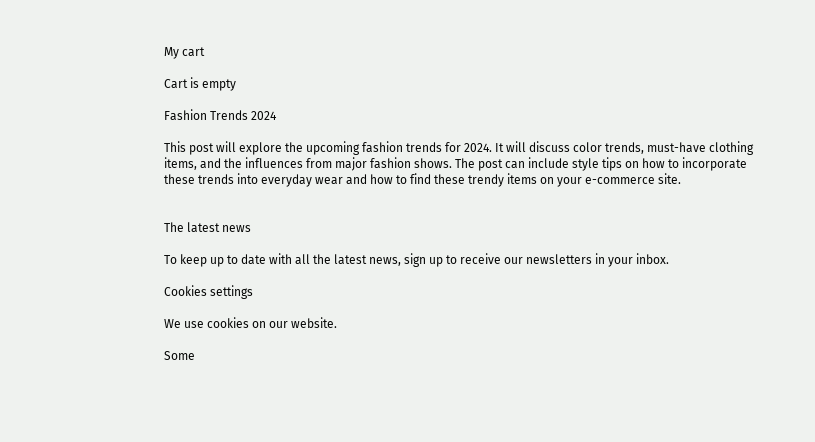My cart

Cart is empty

Fashion Trends 2024

This post will explore the upcoming fashion trends for 2024. It will discuss color trends, must-have clothing items, and the influences from major fashion shows. The post can include style tips on how to incorporate these trends into everyday wear and how to find these trendy items on your e-commerce site.


The latest news

To keep up to date with all the latest news, sign up to receive our newsletters in your inbox.

Cookies settings

We use cookies on our website.

Some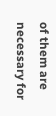of them are necessary for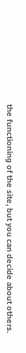the functioning of the site, but you can decide about others.